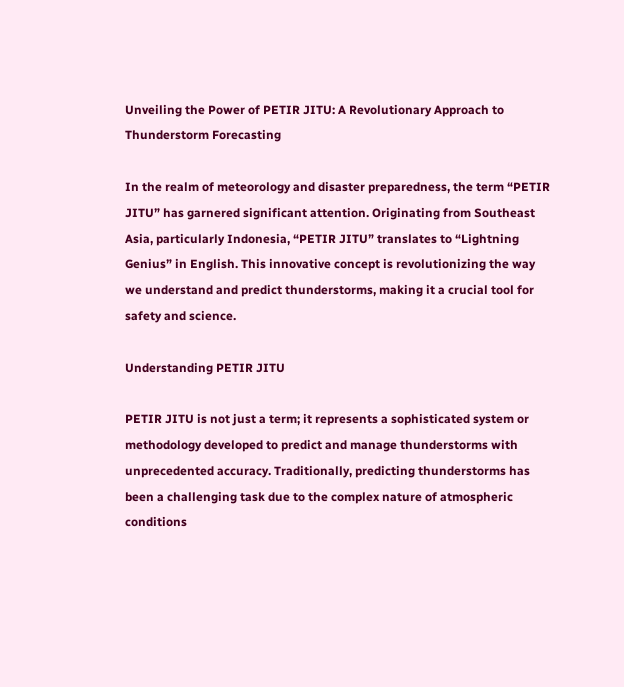Unveiling the Power of PETIR JITU: A Revolutionary Approach to Thunderstorm Forecasting

In the realm of meteorology and disaster preparedness, the term “PETIR JITU” has garnered significant attention. Originating from Southeast Asia, particularly Indonesia, “PETIR JITU” translates to “Lightning Genius” in English. This innovative concept is revolutionizing the way we understand and predict thunderstorms, making it a crucial tool for safety and science.

Understanding PETIR JITU

PETIR JITU is not just a term; it represents a sophisticated system or methodology developed to predict and manage thunderstorms with unprecedented accuracy. Traditionally, predicting thunderstorms has been a challenging task due to the complex nature of atmospheric conditions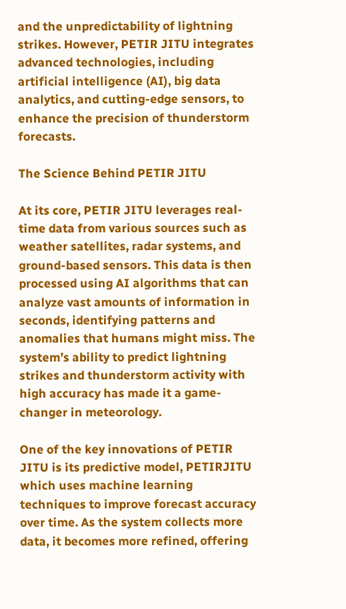and the unpredictability of lightning strikes. However, PETIR JITU integrates advanced technologies, including artificial intelligence (AI), big data analytics, and cutting-edge sensors, to enhance the precision of thunderstorm forecasts.

The Science Behind PETIR JITU

At its core, PETIR JITU leverages real-time data from various sources such as weather satellites, radar systems, and ground-based sensors. This data is then processed using AI algorithms that can analyze vast amounts of information in seconds, identifying patterns and anomalies that humans might miss. The system’s ability to predict lightning strikes and thunderstorm activity with high accuracy has made it a game-changer in meteorology.

One of the key innovations of PETIR JITU is its predictive model, PETIRJITU which uses machine learning techniques to improve forecast accuracy over time. As the system collects more data, it becomes more refined, offering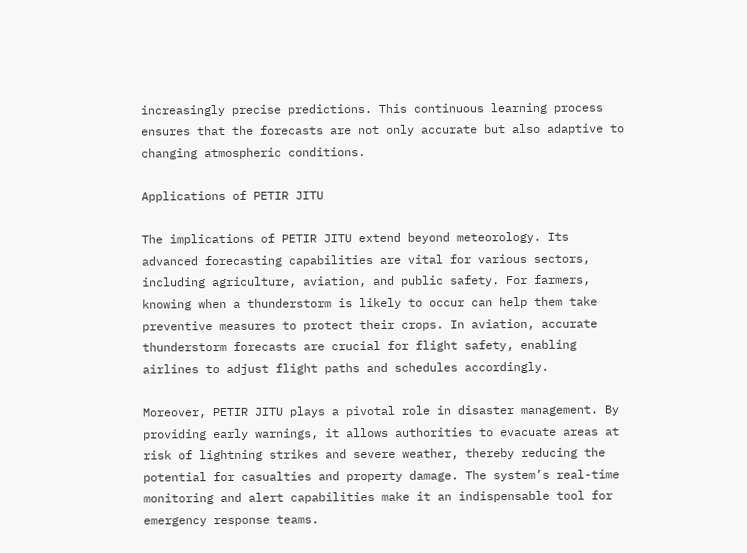increasingly precise predictions. This continuous learning process ensures that the forecasts are not only accurate but also adaptive to changing atmospheric conditions.

Applications of PETIR JITU

The implications of PETIR JITU extend beyond meteorology. Its advanced forecasting capabilities are vital for various sectors, including agriculture, aviation, and public safety. For farmers, knowing when a thunderstorm is likely to occur can help them take preventive measures to protect their crops. In aviation, accurate thunderstorm forecasts are crucial for flight safety, enabling airlines to adjust flight paths and schedules accordingly.

Moreover, PETIR JITU plays a pivotal role in disaster management. By providing early warnings, it allows authorities to evacuate areas at risk of lightning strikes and severe weather, thereby reducing the potential for casualties and property damage. The system’s real-time monitoring and alert capabilities make it an indispensable tool for emergency response teams.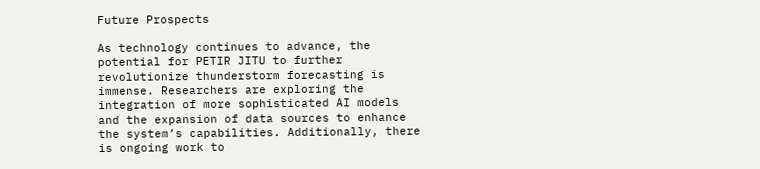Future Prospects

As technology continues to advance, the potential for PETIR JITU to further revolutionize thunderstorm forecasting is immense. Researchers are exploring the integration of more sophisticated AI models and the expansion of data sources to enhance the system’s capabilities. Additionally, there is ongoing work to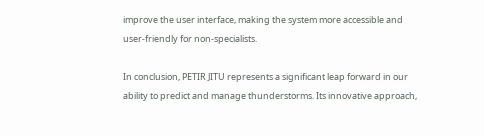improve the user interface, making the system more accessible and user-friendly for non-specialists.

In conclusion, PETIR JITU represents a significant leap forward in our ability to predict and manage thunderstorms. Its innovative approach,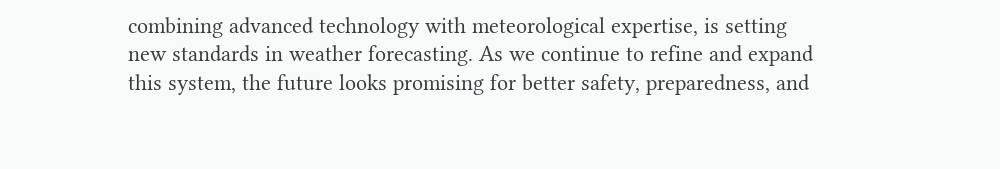combining advanced technology with meteorological expertise, is setting new standards in weather forecasting. As we continue to refine and expand this system, the future looks promising for better safety, preparedness, and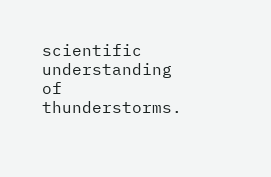scientific understanding of thunderstorms.